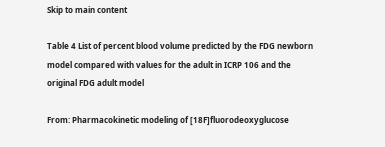Skip to main content

Table 4 List of percent blood volume predicted by the FDG newborn model compared with values for the adult in ICRP 106 and the original FDG adult model

From: Pharmacokinetic modeling of [18F]fluorodeoxyglucose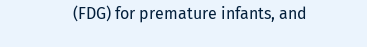(FDG) for premature infants, and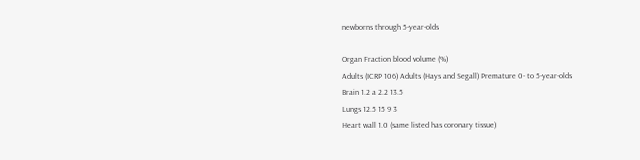newborns through 5-year-olds

Organ Fraction blood volume (%)
Adults (ICRP 106) Adults (Hays and Segall) Premature 0- to 5-year-olds
Brain 1.2 a 2.2 13.5
Lungs 12.5 15 9 3
Heart wall 1.0 (same listed has coronary tissue)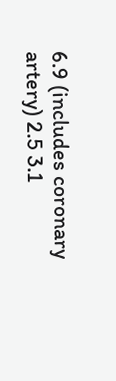6.9 (includes coronary artery) 2.5 3.1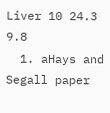Liver 10 24.3 9.8
  1. aHays and Segall paper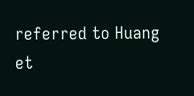referred to Huang et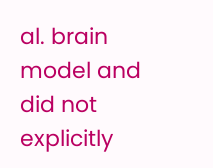al. brain model and did not explicitly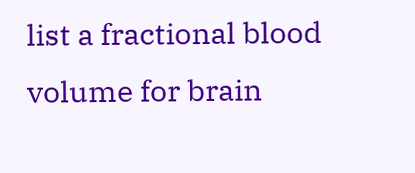list a fractional blood volume for brain